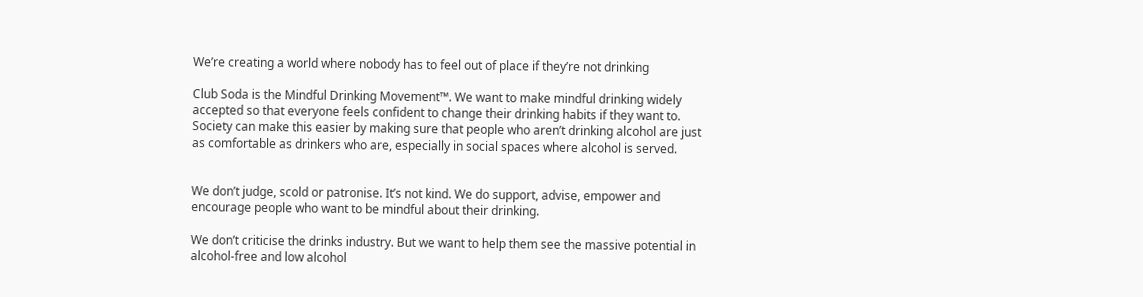We’re creating a world where nobody has to feel out of place if they’re not drinking

Club Soda is the Mindful Drinking Movement™. We want to make mindful drinking widely accepted so that everyone feels confident to change their drinking habits if they want to. Society can make this easier by making sure that people who aren’t drinking alcohol are just as comfortable as drinkers who are, especially in social spaces where alcohol is served.


We don’t judge, scold or patronise. It’s not kind. We do support, advise, empower and encourage people who want to be mindful about their drinking.

We don’t criticise the drinks industry. But we want to help them see the massive potential in alcohol-free and low alcohol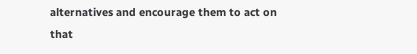alternatives and encourage them to act on that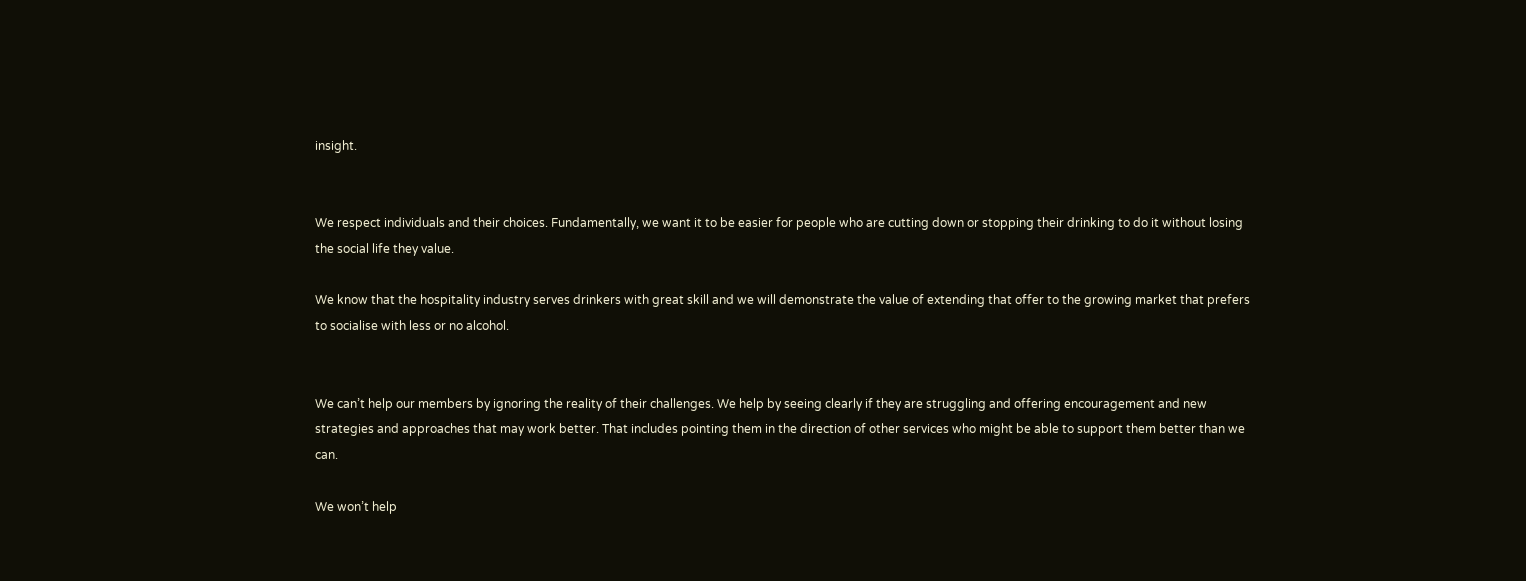insight.


We respect individuals and their choices. Fundamentally, we want it to be easier for people who are cutting down or stopping their drinking to do it without losing the social life they value.

We know that the hospitality industry serves drinkers with great skill and we will demonstrate the value of extending that offer to the growing market that prefers to socialise with less or no alcohol.


We can’t help our members by ignoring the reality of their challenges. We help by seeing clearly if they are struggling and offering encouragement and new strategies and approaches that may work better. That includes pointing them in the direction of other services who might be able to support them better than we can.

We won’t help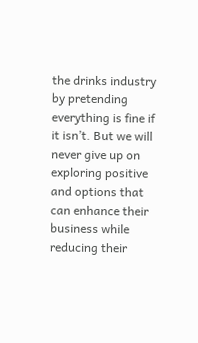the drinks industry by pretending everything is fine if it isn’t. But we will never give up on exploring positive and options that can enhance their business while reducing their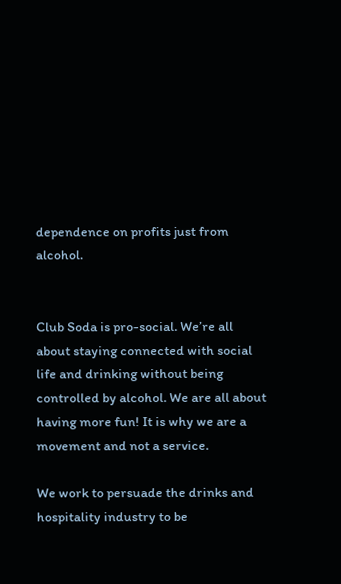dependence on profits just from alcohol.


Club Soda is pro-social. We’re all about staying connected with social life and drinking without being controlled by alcohol. We are all about having more fun! It is why we are a movement and not a service.

We work to persuade the drinks and hospitality industry to be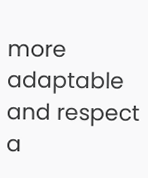more adaptable and respect a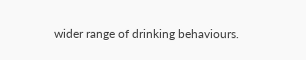wider range of drinking behaviours.